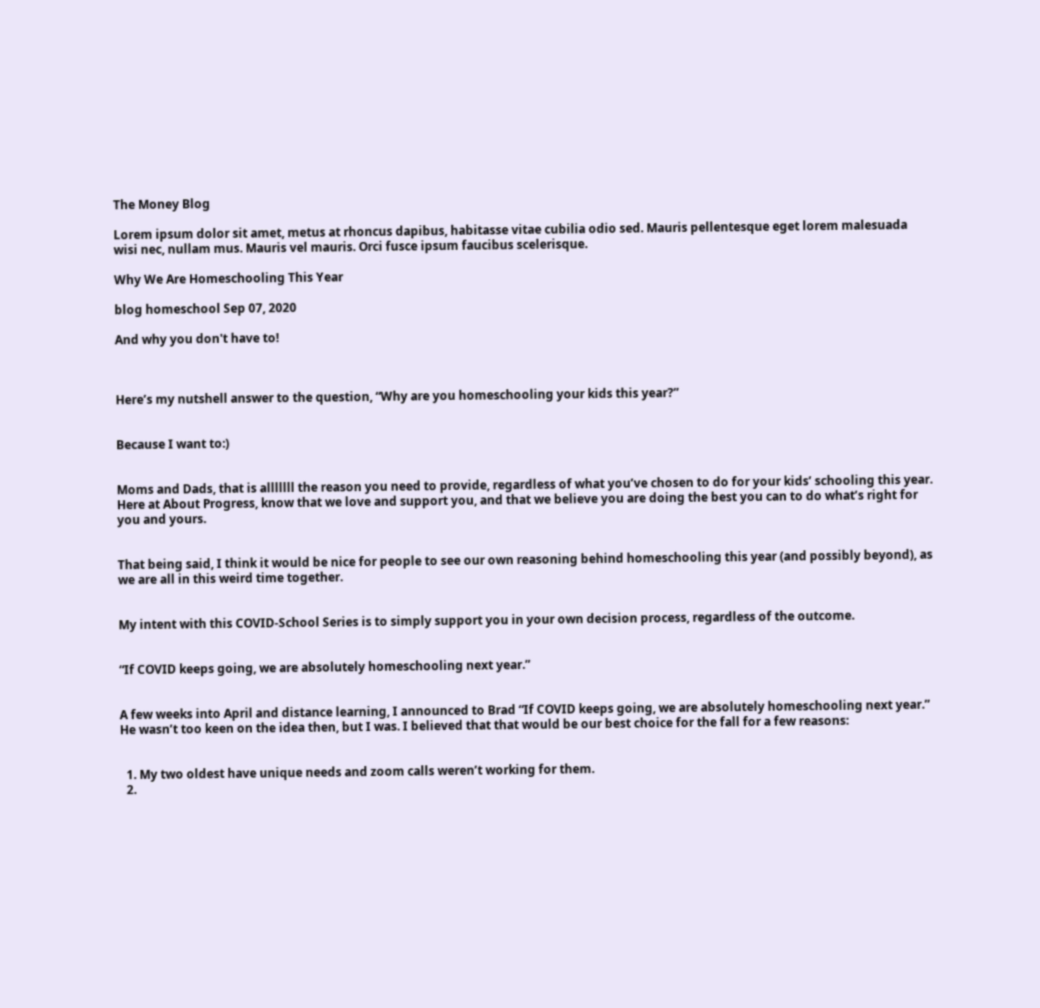The Money Blog

Lorem ipsum dolor sit amet, metus at rhoncus dapibus, habitasse vitae cubilia odio sed. Mauris pellentesque eget lorem malesuada wisi nec, nullam mus. Mauris vel mauris. Orci fusce ipsum faucibus scelerisque.

Why We Are Homeschooling This Year

blog homeschool Sep 07, 2020

And why you don't have to!



Here’s my nutshell answer to the question, “Why are you homeschooling your kids this year?”


Because I want to:)


Moms and Dads, that is alllllll the reason you need to provide, regardless of what you’ve chosen to do for your kids’ schooling this year. Here at About Progress, know that we love and support you, and that we believe you are doing the best you can to do what’s right for you and yours.


That being said, I think it would be nice for people to see our own reasoning behind homeschooling this year (and possibly beyond), as we are all in this weird time together.


My intent with this COVID-School Series is to simply support you in your own decision process, regardless of the outcome.


“If COVID keeps going, we are absolutely homeschooling next year.”


A few weeks into April and distance learning, I announced to Brad “If COVID keeps going, we are absolutely homeschooling next year.” He wasn’t too keen on the idea then, but I was. I believed that that would be our best choice for the fall for a few reasons:


  1. My two oldest have unique needs and zoom calls weren’t working for them.
  2.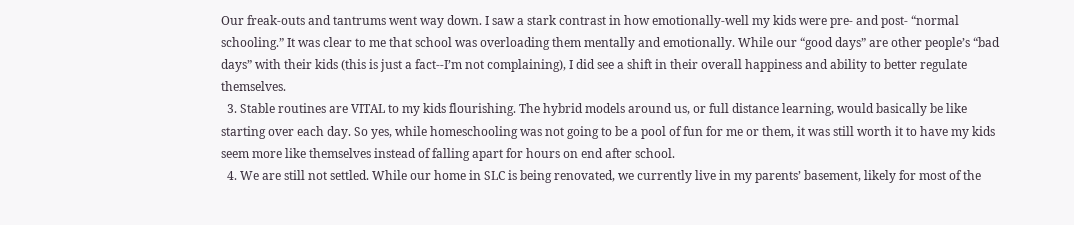Our freak-outs and tantrums went way down. I saw a stark contrast in how emotionally-well my kids were pre- and post- “normal schooling.” It was clear to me that school was overloading them mentally and emotionally. While our “good days” are other people’s “bad days” with their kids (this is just a fact--I’m not complaining), I did see a shift in their overall happiness and ability to better regulate themselves.
  3. Stable routines are VITAL to my kids flourishing. The hybrid models around us, or full distance learning, would basically be like starting over each day. So yes, while homeschooling was not going to be a pool of fun for me or them, it was still worth it to have my kids seem more like themselves instead of falling apart for hours on end after school.
  4. We are still not settled. While our home in SLC is being renovated, we currently live in my parents’ basement, likely for most of the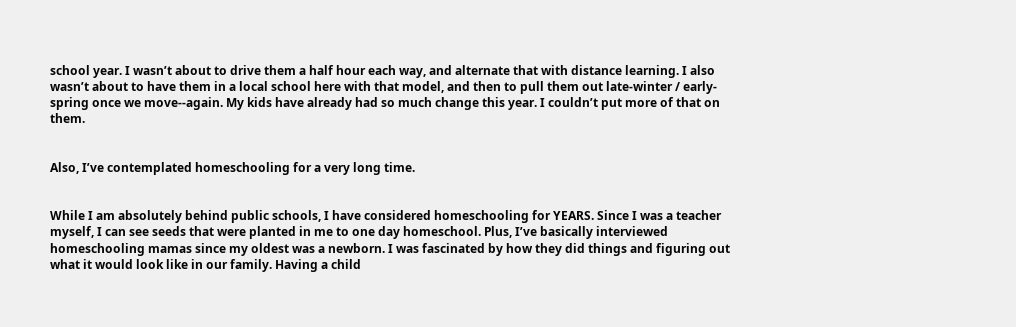school year. I wasn’t about to drive them a half hour each way, and alternate that with distance learning. I also wasn’t about to have them in a local school here with that model, and then to pull them out late-winter / early-spring once we move--again. My kids have already had so much change this year. I couldn’t put more of that on them.


Also, I’ve contemplated homeschooling for a very long time.


While I am absolutely behind public schools, I have considered homeschooling for YEARS. Since I was a teacher myself, I can see seeds that were planted in me to one day homeschool. Plus, I’ve basically interviewed homeschooling mamas since my oldest was a newborn. I was fascinated by how they did things and figuring out what it would look like in our family. Having a child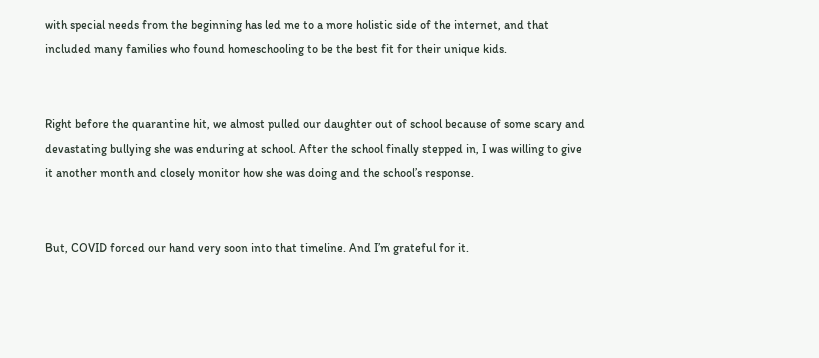with special needs from the beginning has led me to a more holistic side of the internet, and that included many families who found homeschooling to be the best fit for their unique kids.


Right before the quarantine hit, we almost pulled our daughter out of school because of some scary and devastating bullying she was enduring at school. After the school finally stepped in, I was willing to give it another month and closely monitor how she was doing and the school’s response.


But, COVID forced our hand very soon into that timeline. And I’m grateful for it.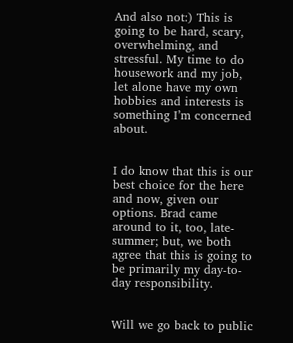And also not:) This is going to be hard, scary, overwhelming, and stressful. My time to do housework and my job, let alone have my own hobbies and interests is something I’m concerned about.


I do know that this is our best choice for the here and now, given our options. Brad came around to it, too, late-summer; but, we both agree that this is going to be primarily my day-to-day responsibility.


Will we go back to public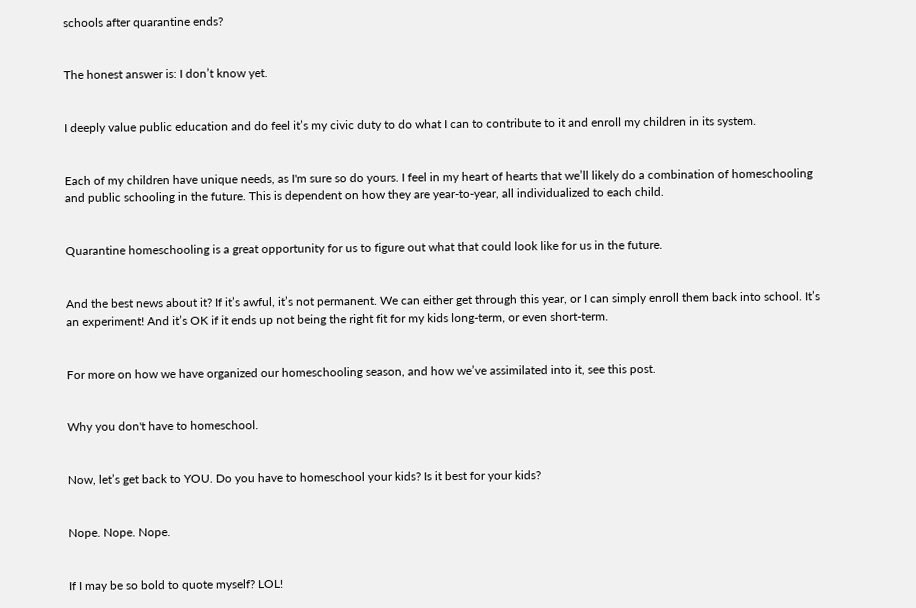schools after quarantine ends?


The honest answer is: I don’t know yet.


I deeply value public education and do feel it’s my civic duty to do what I can to contribute to it and enroll my children in its system.


Each of my children have unique needs, as I'm sure so do yours. I feel in my heart of hearts that we’ll likely do a combination of homeschooling and public schooling in the future. This is dependent on how they are year-to-year, all individualized to each child.


Quarantine homeschooling is a great opportunity for us to figure out what that could look like for us in the future.


And the best news about it? If it’s awful, it’s not permanent. We can either get through this year, or I can simply enroll them back into school. It’s an experiment! And it’s OK if it ends up not being the right fit for my kids long-term, or even short-term.


For more on how we have organized our homeschooling season, and how we’ve assimilated into it, see this post.


Why you don't have to homeschool.


Now, let’s get back to YOU. Do you have to homeschool your kids? Is it best for your kids?


Nope. Nope. Nope.


If I may be so bold to quote myself? LOL!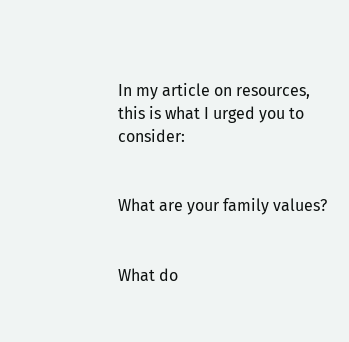In my article on resources, this is what I urged you to consider:


What are your family values?


What do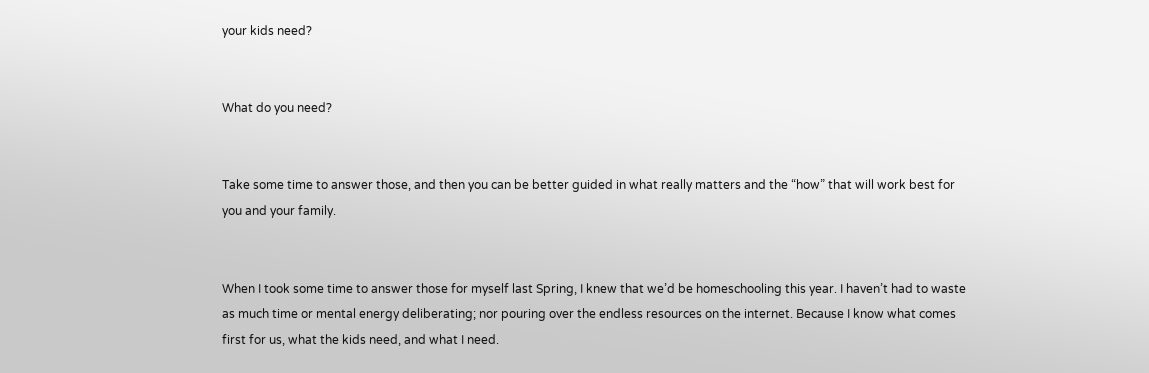your kids need?


What do you need?


Take some time to answer those, and then you can be better guided in what really matters and the “how” that will work best for you and your family.


When I took some time to answer those for myself last Spring, I knew that we’d be homeschooling this year. I haven’t had to waste as much time or mental energy deliberating; nor pouring over the endless resources on the internet. Because I know what comes first for us, what the kids need, and what I need.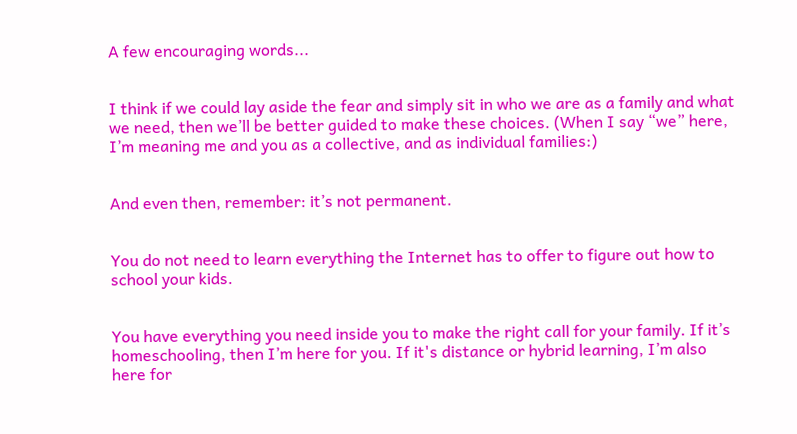A few encouraging words...


I think if we could lay aside the fear and simply sit in who we are as a family and what we need, then we’ll be better guided to make these choices. (When I say “we” here, I’m meaning me and you as a collective, and as individual families:)


And even then, remember: it’s not permanent.


You do not need to learn everything the Internet has to offer to figure out how to school your kids.


You have everything you need inside you to make the right call for your family. If it’s homeschooling, then I’m here for you. If it's distance or hybrid learning, I’m also here for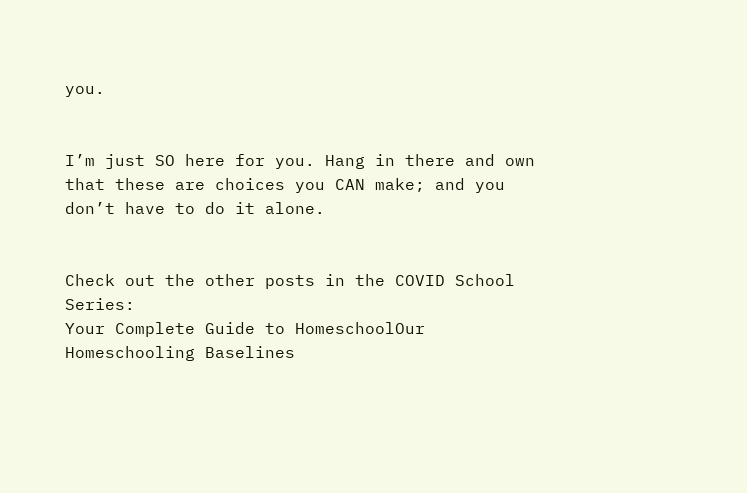you.


I’m just SO here for you. Hang in there and own that these are choices you CAN make; and you don’t have to do it alone.


Check out the other posts in the COVID School Series:
Your Complete Guide to HomeschoolOur Homeschooling Baselines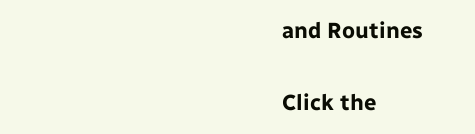and Routines


Click the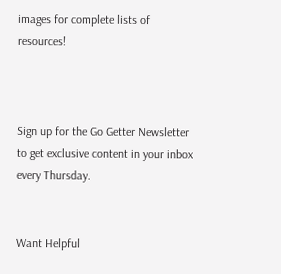images for complete lists of resources!



Sign up for the Go Getter Newsletter to get exclusive content in your inbox every Thursday.


Want Helpful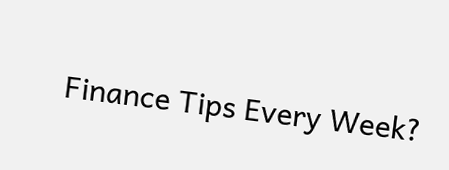Finance Tips Every Week?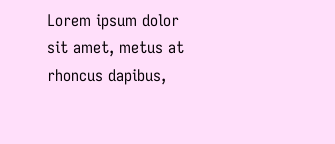Lorem ipsum dolor sit amet, metus at rhoncus dapibus,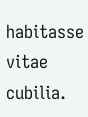habitasse vitae cubilia.